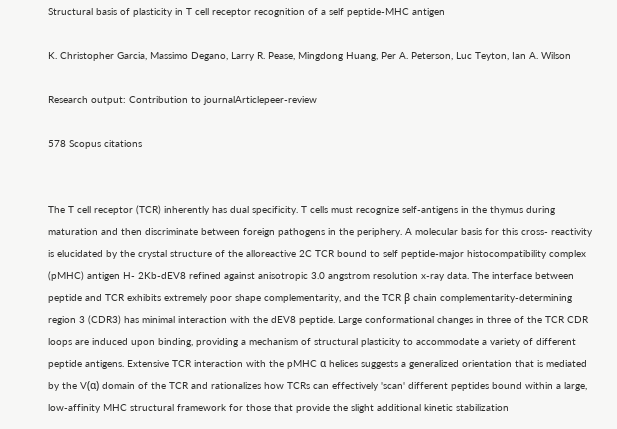Structural basis of plasticity in T cell receptor recognition of a self peptide-MHC antigen

K. Christopher Garcia, Massimo Degano, Larry R. Pease, Mingdong Huang, Per A. Peterson, Luc Teyton, Ian A. Wilson

Research output: Contribution to journalArticlepeer-review

578 Scopus citations


The T cell receptor (TCR) inherently has dual specificity. T cells must recognize self-antigens in the thymus during maturation and then discriminate between foreign pathogens in the periphery. A molecular basis for this cross- reactivity is elucidated by the crystal structure of the alloreactive 2C TCR bound to self peptide-major histocompatibility complex (pMHC) antigen H- 2Kb-dEV8 refined against anisotropic 3.0 angstrom resolution x-ray data. The interface between peptide and TCR exhibits extremely poor shape complementarity, and the TCR β chain complementarity-determining region 3 (CDR3) has minimal interaction with the dEV8 peptide. Large conformational changes in three of the TCR CDR loops are induced upon binding, providing a mechanism of structural plasticity to accommodate a variety of different peptide antigens. Extensive TCR interaction with the pMHC α helices suggests a generalized orientation that is mediated by the V(α) domain of the TCR and rationalizes how TCRs can effectively 'scan' different peptides bound within a large, low-affinity MHC structural framework for those that provide the slight additional kinetic stabilization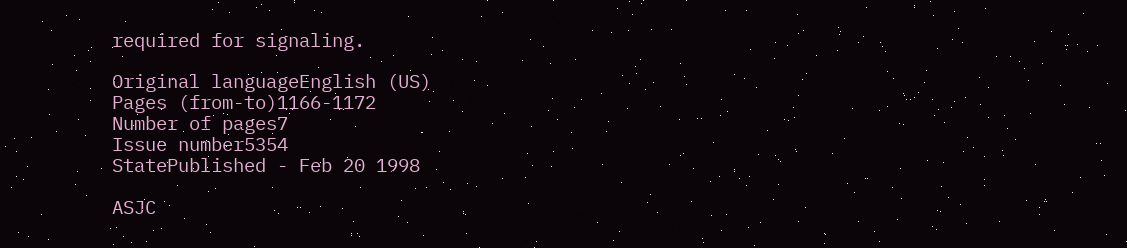required for signaling.

Original languageEnglish (US)
Pages (from-to)1166-1172
Number of pages7
Issue number5354
StatePublished - Feb 20 1998

ASJC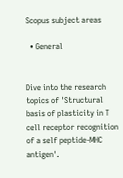Scopus subject areas

  • General


Dive into the research topics of 'Structural basis of plasticity in T cell receptor recognition of a self peptide-MHC antigen'.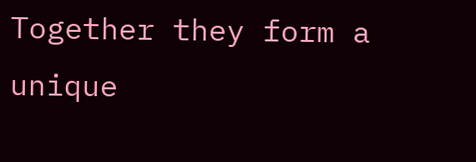Together they form a unique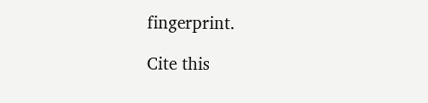fingerprint.

Cite this